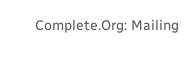Complete.Org: Mailing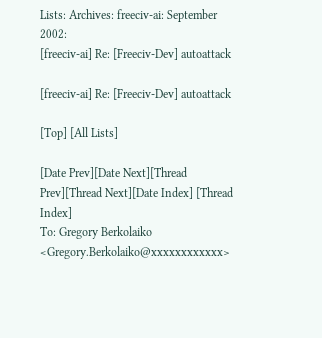Lists: Archives: freeciv-ai: September 2002:
[freeciv-ai] Re: [Freeciv-Dev] autoattack

[freeciv-ai] Re: [Freeciv-Dev] autoattack

[Top] [All Lists]

[Date Prev][Date Next][Thread Prev][Thread Next][Date Index] [Thread Index]
To: Gregory Berkolaiko <Gregory.Berkolaiko@xxxxxxxxxxxx>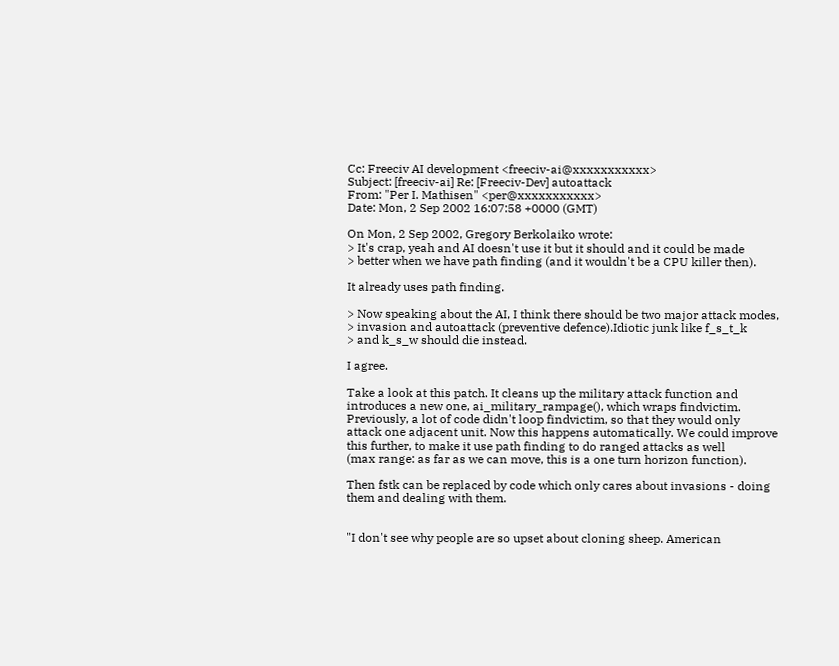Cc: Freeciv AI development <freeciv-ai@xxxxxxxxxxx>
Subject: [freeciv-ai] Re: [Freeciv-Dev] autoattack
From: "Per I. Mathisen" <per@xxxxxxxxxxx>
Date: Mon, 2 Sep 2002 16:07:58 +0000 (GMT)

On Mon, 2 Sep 2002, Gregory Berkolaiko wrote:
> It's crap, yeah and AI doesn't use it but it should and it could be made
> better when we have path finding (and it wouldn't be a CPU killer then).

It already uses path finding.

> Now speaking about the AI, I think there should be two major attack modes,
> invasion and autoattack (preventive defence).Idiotic junk like f_s_t_k
> and k_s_w should die instead.

I agree.

Take a look at this patch. It cleans up the military attack function and
introduces a new one, ai_military_rampage(), which wraps findvictim.
Previously, a lot of code didn't loop findvictim, so that they would only
attack one adjacent unit. Now this happens automatically. We could improve
this further, to make it use path finding to do ranged attacks as well
(max range: as far as we can move, this is a one turn horizon function).

Then fstk can be replaced by code which only cares about invasions - doing
them and dealing with them.


"I don't see why people are so upset about cloning sheep. American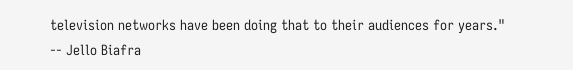television networks have been doing that to their audiences for years."
-- Jello Biafra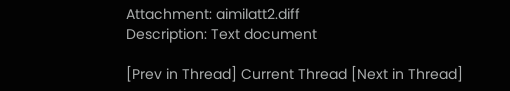Attachment: aimilatt2.diff
Description: Text document

[Prev in Thread] Current Thread [Next in Thread]